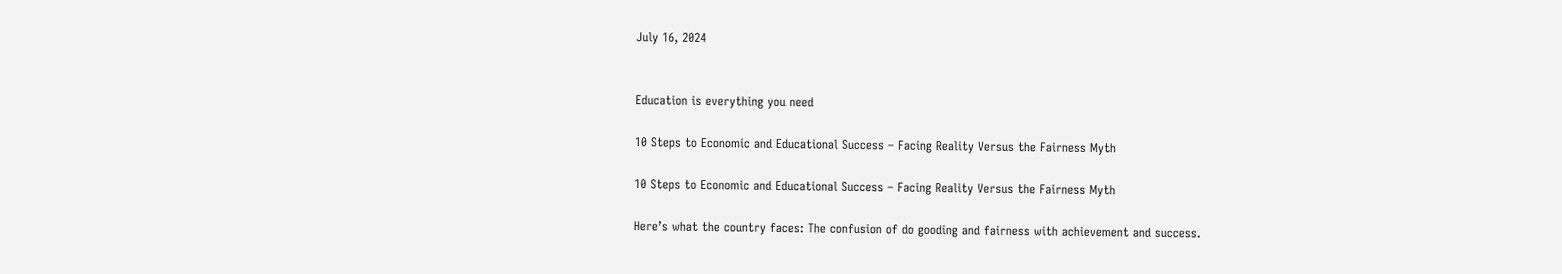July 16, 2024


Education is everything you need

10 Steps to Economic and Educational Success – Facing Reality Versus the Fairness Myth

10 Steps to Economic and Educational Success – Facing Reality Versus the Fairness Myth

Here’s what the country faces: The confusion of do gooding and fairness with achievement and success.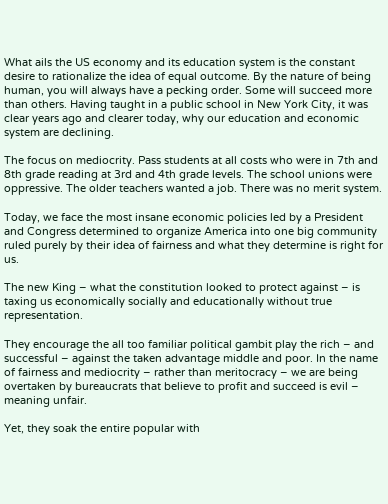What ails the US economy and its education system is the constant desire to rationalize the idea of equal outcome. By the nature of being human, you will always have a pecking order. Some will succeed more than others. Having taught in a public school in New York City, it was clear years ago and clearer today, why our education and economic system are declining.

The focus on mediocrity. Pass students at all costs who were in 7th and 8th grade reading at 3rd and 4th grade levels. The school unions were oppressive. The older teachers wanted a job. There was no merit system.

Today, we face the most insane economic policies led by a President and Congress determined to organize America into one big community ruled purely by their idea of fairness and what they determine is right for us.

The new King – what the constitution looked to protect against – is taxing us economically socially and educationally without true representation.

They encourage the all too familiar political gambit play the rich – and successful – against the taken advantage middle and poor. In the name of fairness and mediocrity – rather than meritocracy – we are being overtaken by bureaucrats that believe to profit and succeed is evil – meaning unfair.

Yet, they soak the entire popular with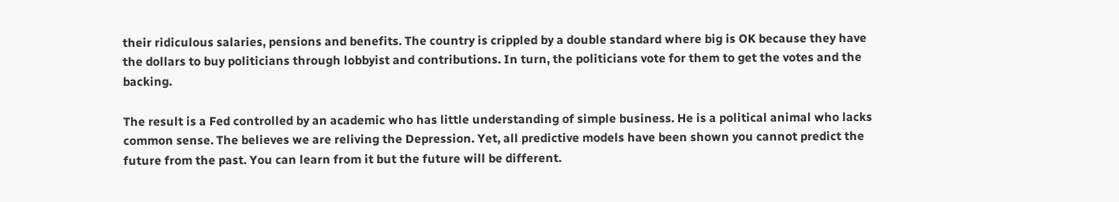their ridiculous salaries, pensions and benefits. The country is crippled by a double standard where big is OK because they have the dollars to buy politicians through lobbyist and contributions. In turn, the politicians vote for them to get the votes and the backing.

The result is a Fed controlled by an academic who has little understanding of simple business. He is a political animal who lacks common sense. The believes we are reliving the Depression. Yet, all predictive models have been shown you cannot predict the future from the past. You can learn from it but the future will be different.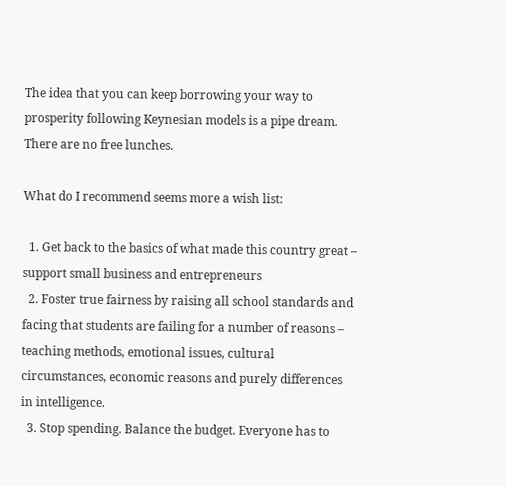The idea that you can keep borrowing your way to prosperity following Keynesian models is a pipe dream. There are no free lunches.

What do I recommend seems more a wish list:

  1. Get back to the basics of what made this country great – support small business and entrepreneurs
  2. Foster true fairness by raising all school standards and facing that students are failing for a number of reasons – teaching methods, emotional issues, cultural circumstances, economic reasons and purely differences in intelligence.
  3. Stop spending. Balance the budget. Everyone has to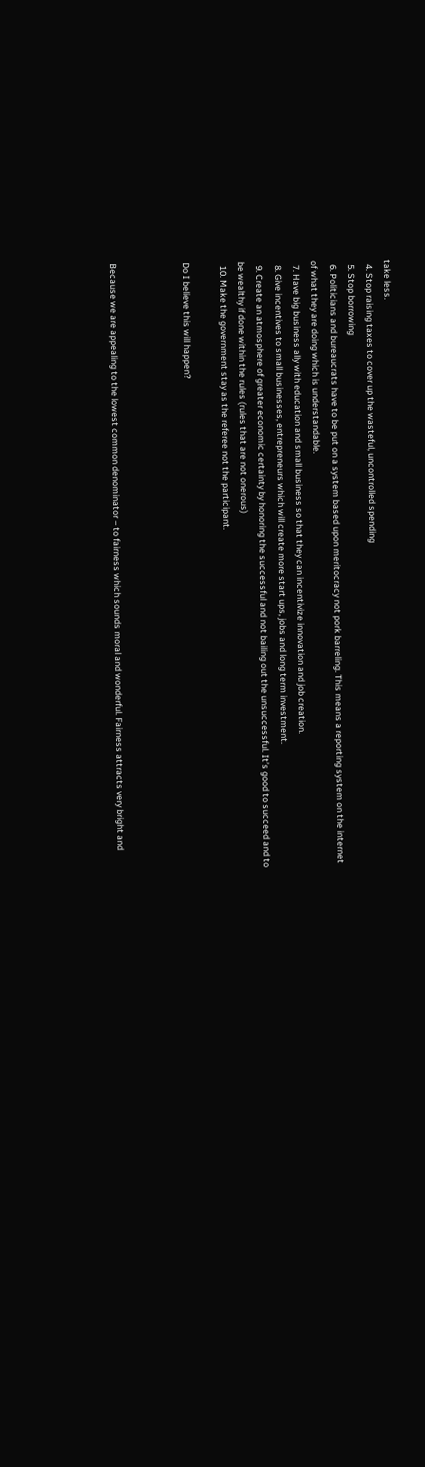take less.
  4. Stop raising taxes to cover up the wasteful, uncontrolled spending
  5. Stop borrowing
  6. Politicians and bureaucrats have to be put on a system based upon meritocracy not pork barreling. This means a reporting system on the internet of what they are doing which is understandable.
  7. Have big business ally with education and small business so that they can incentivize innovation and job creation.
  8. Give incentives to small businesses, entrepreneurs which will create more start ups, jobs and long term investment.
  9. Create an atmosphere of greater economic certainty by honoring the successful and not bailing out the unsuccessful. It’s good to succeed and to be wealthy if done within the rules (rules that are not onerous)
  10. Make the government stay as the referee not the participant.

Do I believe this will happen?



Because we are appealing to the lowest common denominator – to fairness which sounds moral and wonderful. Fairness attracts very bright and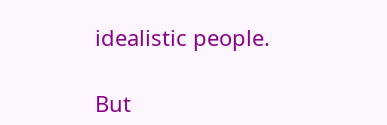idealistic people.

But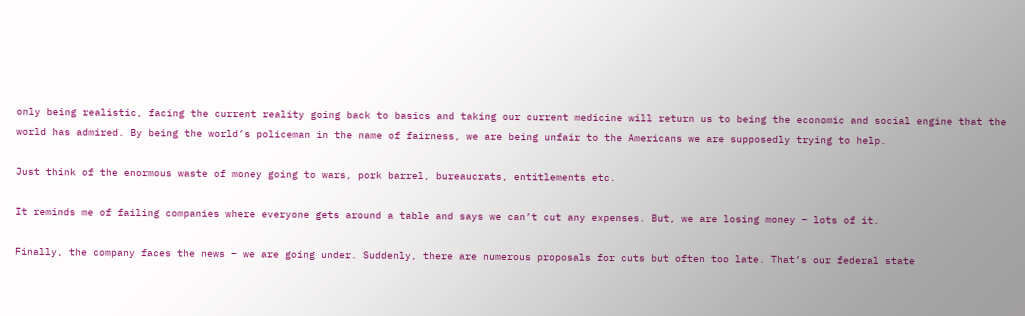only being realistic, facing the current reality going back to basics and taking our current medicine will return us to being the economic and social engine that the world has admired. By being the world’s policeman in the name of fairness, we are being unfair to the Americans we are supposedly trying to help.

Just think of the enormous waste of money going to wars, pork barrel, bureaucrats, entitlements etc.

It reminds me of failing companies where everyone gets around a table and says we can’t cut any expenses. But, we are losing money – lots of it.

Finally, the company faces the news – we are going under. Suddenly, there are numerous proposals for cuts but often too late. That’s our federal state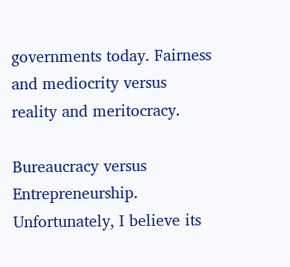governments today. Fairness and mediocrity versus reality and meritocracy.

Bureaucracy versus Entrepreneurship. Unfortunately, I believe its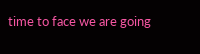time to face we are going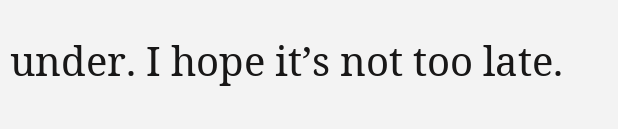under. I hope it’s not too late.